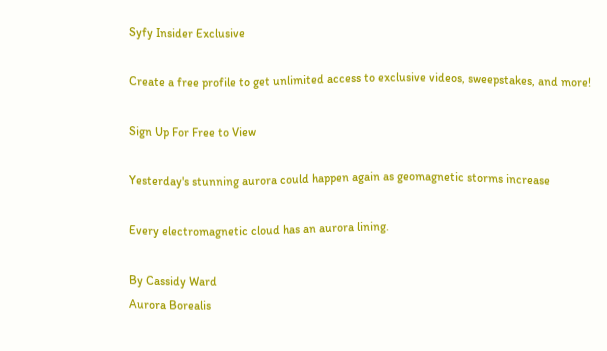Syfy Insider Exclusive

Create a free profile to get unlimited access to exclusive videos, sweepstakes, and more!

Sign Up For Free to View

Yesterday's stunning aurora could happen again as geomagnetic storms increase

Every electromagnetic cloud has an aurora lining.

By Cassidy Ward
Aurora Borealis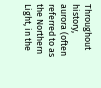Throughout history, aurora (often referred to as the Northern Light, in the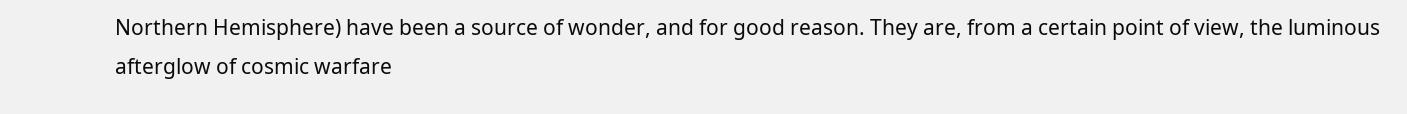Northern Hemisphere) have been a source of wonder, and for good reason. They are, from a certain point of view, the luminous afterglow of cosmic warfare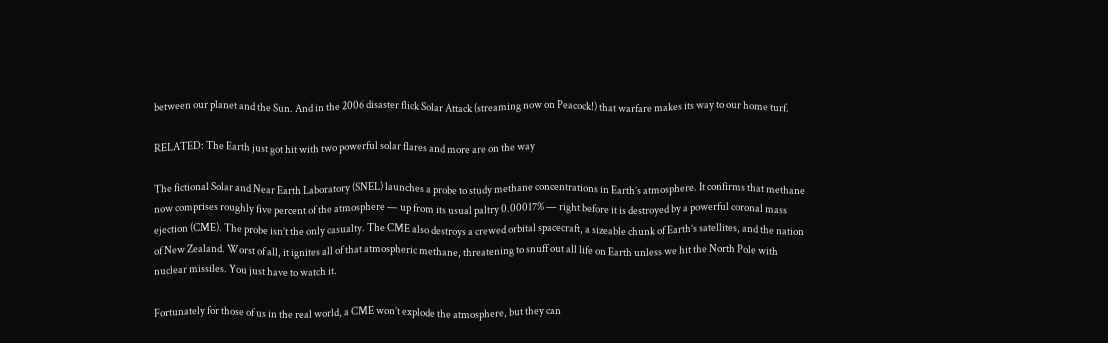between our planet and the Sun. And in the 2006 disaster flick Solar Attack (streaming now on Peacock!) that warfare makes its way to our home turf.

RELATED: The Earth just got hit with two powerful solar flares and more are on the way

The fictional Solar and Near Earth Laboratory (SNEL) launches a probe to study methane concentrations in Earth’s atmosphere. It confirms that methane now comprises roughly five percent of the atmosphere — up from its usual paltry 0.00017% — right before it is destroyed by a powerful coronal mass ejection (CME). The probe isn’t the only casualty. The CME also destroys a crewed orbital spacecraft, a sizeable chunk of Earth’s satellites, and the nation of New Zealand. Worst of all, it ignites all of that atmospheric methane, threatening to snuff out all life on Earth unless we hit the North Pole with nuclear missiles. You just have to watch it.

Fortunately for those of us in the real world, a CME won’t explode the atmosphere, but they can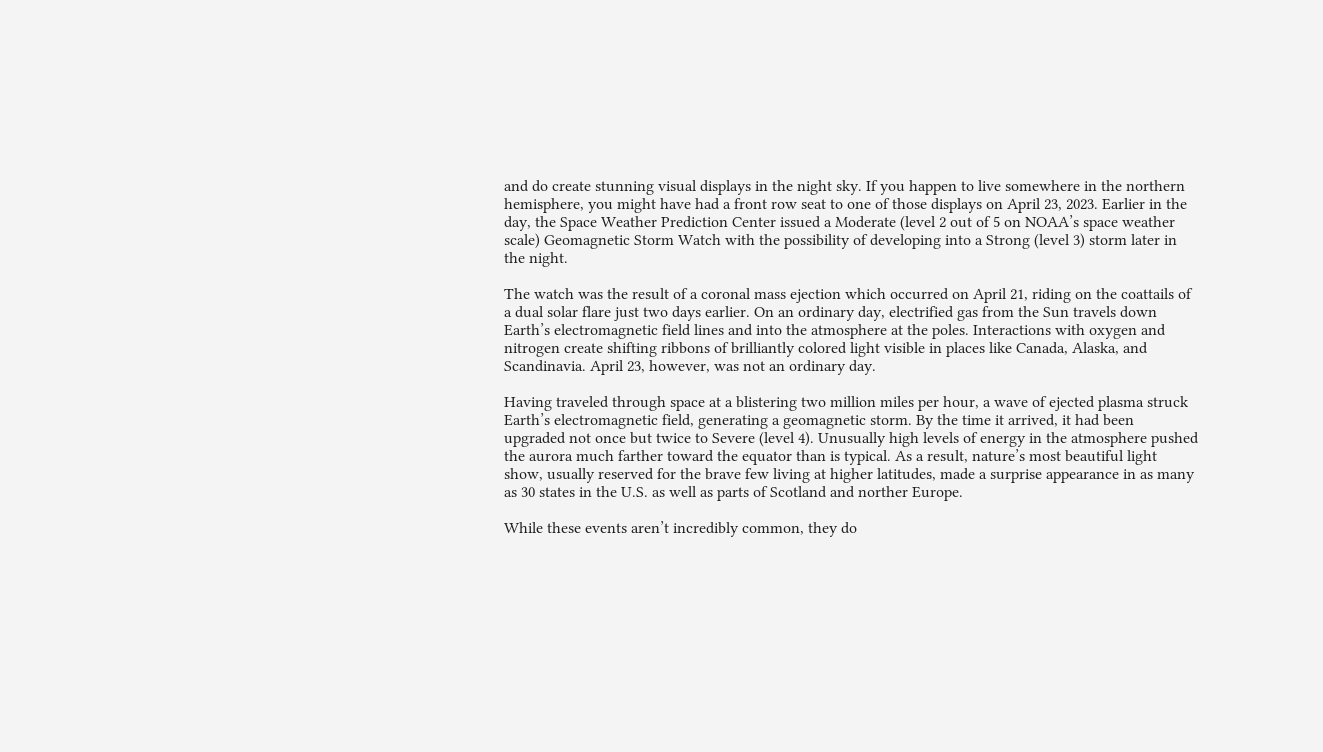and do create stunning visual displays in the night sky. If you happen to live somewhere in the northern hemisphere, you might have had a front row seat to one of those displays on April 23, 2023. Earlier in the day, the Space Weather Prediction Center issued a Moderate (level 2 out of 5 on NOAA’s space weather scale) Geomagnetic Storm Watch with the possibility of developing into a Strong (level 3) storm later in the night.

The watch was the result of a coronal mass ejection which occurred on April 21, riding on the coattails of a dual solar flare just two days earlier. On an ordinary day, electrified gas from the Sun travels down Earth’s electromagnetic field lines and into the atmosphere at the poles. Interactions with oxygen and nitrogen create shifting ribbons of brilliantly colored light visible in places like Canada, Alaska, and Scandinavia. April 23, however, was not an ordinary day.

Having traveled through space at a blistering two million miles per hour, a wave of ejected plasma struck Earth’s electromagnetic field, generating a geomagnetic storm. By the time it arrived, it had been upgraded not once but twice to Severe (level 4). Unusually high levels of energy in the atmosphere pushed the aurora much farther toward the equator than is typical. As a result, nature’s most beautiful light show, usually reserved for the brave few living at higher latitudes, made a surprise appearance in as many as 30 states in the U.S. as well as parts of Scotland and norther Europe.

While these events aren’t incredibly common, they do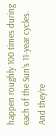happen roughly 100 times during each of the Sun’s 11-year cycles. And they’re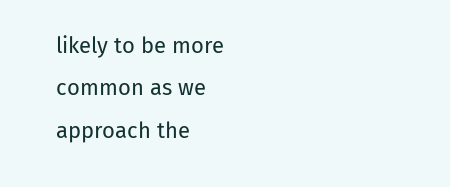likely to be more common as we approach the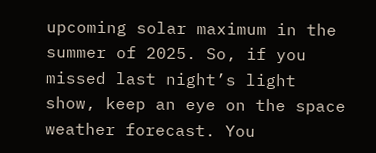upcoming solar maximum in the summer of 2025. So, if you missed last night’s light show, keep an eye on the space weather forecast. You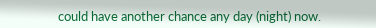could have another chance any day (night) now.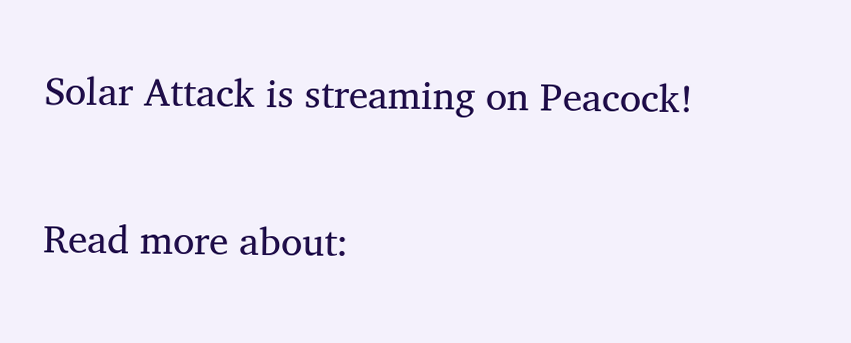Solar Attack is streaming on Peacock!

Read more about: